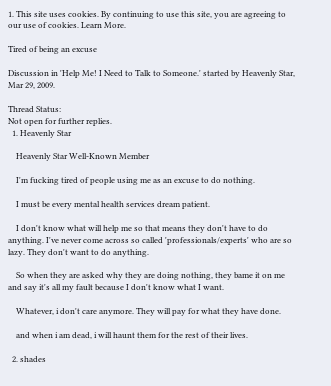1. This site uses cookies. By continuing to use this site, you are agreeing to our use of cookies. Learn More.

Tired of being an excuse

Discussion in 'Help Me! I Need to Talk to Someone.' started by Heavenly Star, Mar 29, 2009.

Thread Status:
Not open for further replies.
  1. Heavenly Star

    Heavenly Star Well-Known Member

    I'm fucking tired of people using me as an excuse to do nothing.

    I must be every mental health services dream patient.

    I don't know what will help me so that means they don't have to do anything. I've never come across so called 'professionals/experts' who are so lazy. They don't want to do anything.

    So when they are asked why they are doing nothing, they bame it on me and say it's all my fault because I don't know what I want.

    Whatever, i don't care anymore. They will pay for what they have done.

    and when i am dead, i will haunt them for the rest of their lives.

  2. shades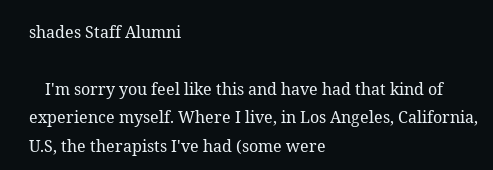shades Staff Alumni

    I'm sorry you feel like this and have had that kind of experience myself. Where I live, in Los Angeles, California, U.S, the therapists I've had (some were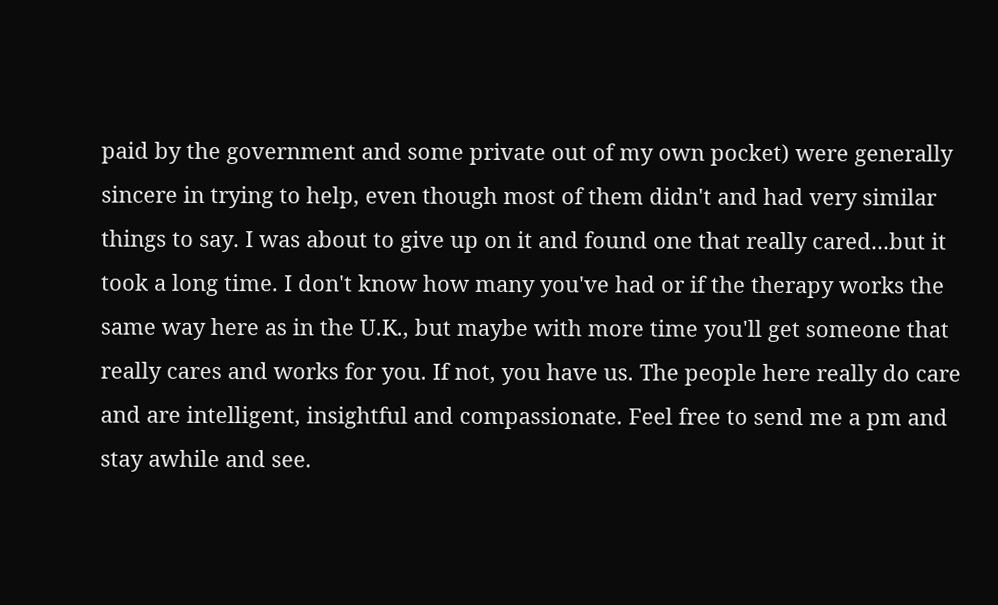paid by the government and some private out of my own pocket) were generally sincere in trying to help, even though most of them didn't and had very similar things to say. I was about to give up on it and found one that really cared...but it took a long time. I don't know how many you've had or if the therapy works the same way here as in the U.K., but maybe with more time you'll get someone that really cares and works for you. If not, you have us. The people here really do care and are intelligent, insightful and compassionate. Feel free to send me a pm and stay awhile and see.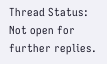Thread Status:
Not open for further replies.